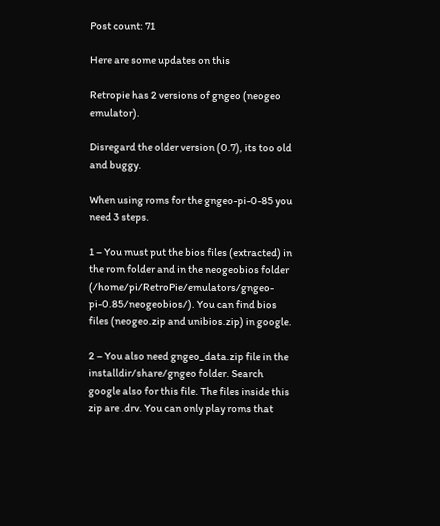Post count: 71

Here are some updates on this

Retropie has 2 versions of gngeo (neogeo emulator).

Disregard the older version (0.7), its too old and buggy.

When using roms for the gngeo-pi-0-85 you need 3 steps.

1 – You must put the bios files (extracted) in the rom folder and in the neogeobios folder (/home/pi/RetroPie/emulators/gngeo-pi-0.85/neogeobios/). You can find bios files (neogeo.zip and unibios.zip) in google.

2 – You also need gngeo_data.zip file in the installdir/share/gngeo folder. Search google also for this file. The files inside this zip are .drv. You can only play roms that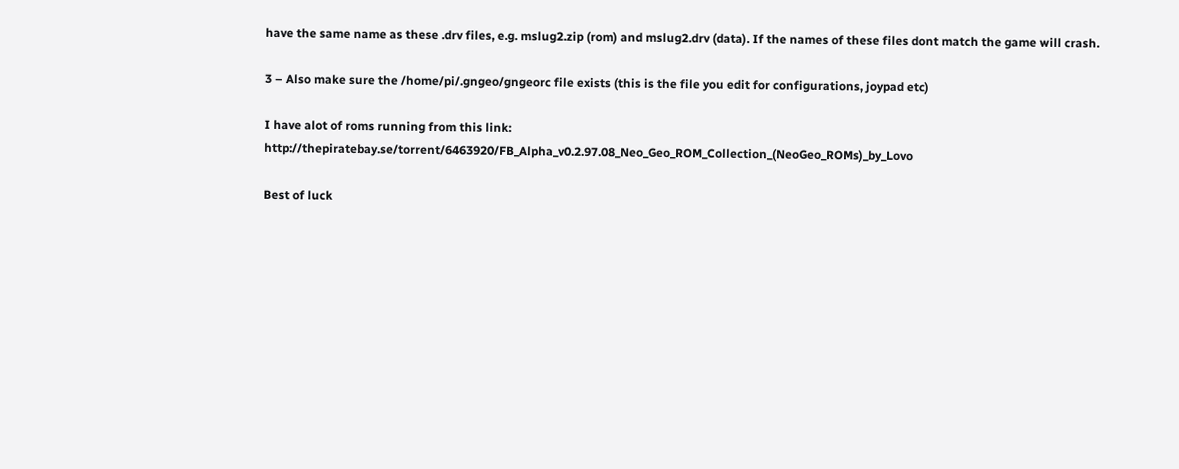have the same name as these .drv files, e.g. mslug2.zip (rom) and mslug2.drv (data). If the names of these files dont match the game will crash.

3 – Also make sure the /home/pi/.gngeo/gngeorc file exists (this is the file you edit for configurations, joypad etc)

I have alot of roms running from this link: http://thepiratebay.se/torrent/6463920/FB_Alpha_v0.2.97.08_Neo_Geo_ROM_Collection_(NeoGeo_ROMs)_by_Lovo

Best of luck